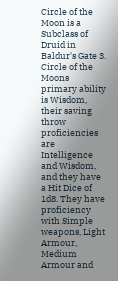Circle of the Moon is a Subclass of Druid in Baldur's Gate 3. Circle of the Moons primary ability is Wisdom, their saving throw proficiencies are Intelligence and Wisdom, and they have a Hit Dice of 1d8. They have proficiency with Simple weapons, Light Armour, Medium Armour and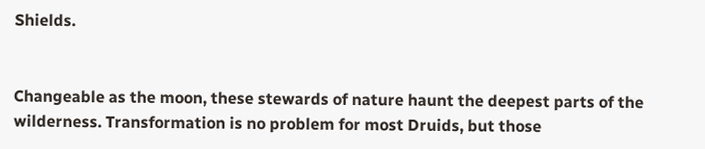Shields.


Changeable as the moon, these stewards of nature haunt the deepest parts of the wilderness. Transformation is no problem for most Druids, but those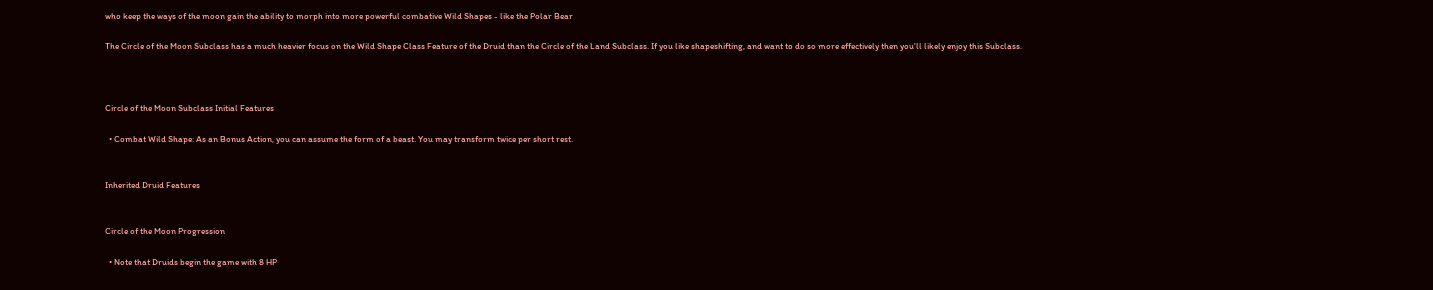who keep the ways of the moon gain the ability to morph into more powerful combative Wild Shapes - like the Polar Bear

The Circle of the Moon Subclass has a much heavier focus on the Wild Shape Class Feature of the Druid than the Circle of the Land Subclass. If you like shapeshifting, and want to do so more effectively then you'll likely enjoy this Subclass.



Circle of the Moon Subclass Initial Features

  • Combat Wild Shape: As an Bonus Action, you can assume the form of a beast. You may transform twice per short rest.


Inherited Druid Features


Circle of the Moon Progression

  • Note that Druids begin the game with 8 HP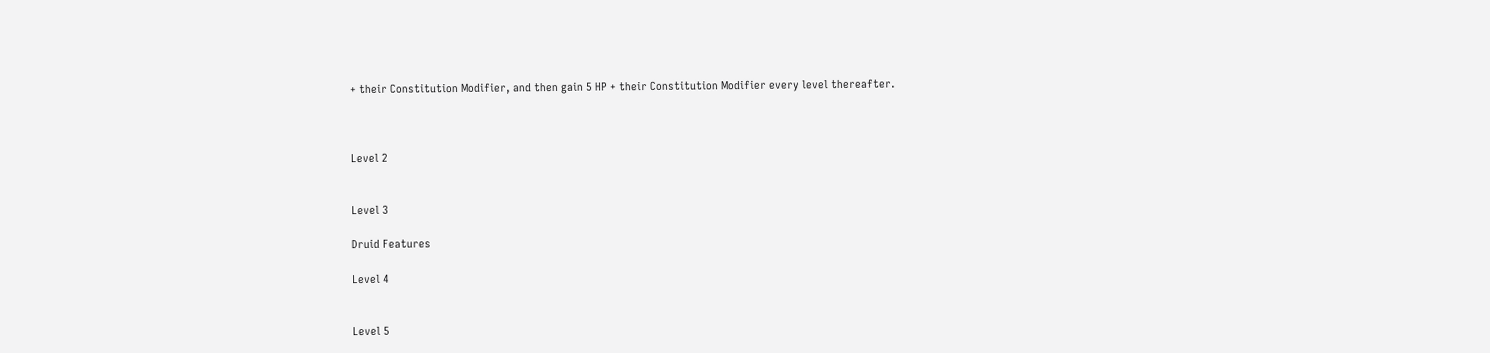+ their Constitution Modifier, and then gain 5 HP + their Constitution Modifier every level thereafter.



Level 2


Level 3

Druid Features

Level 4


Level 5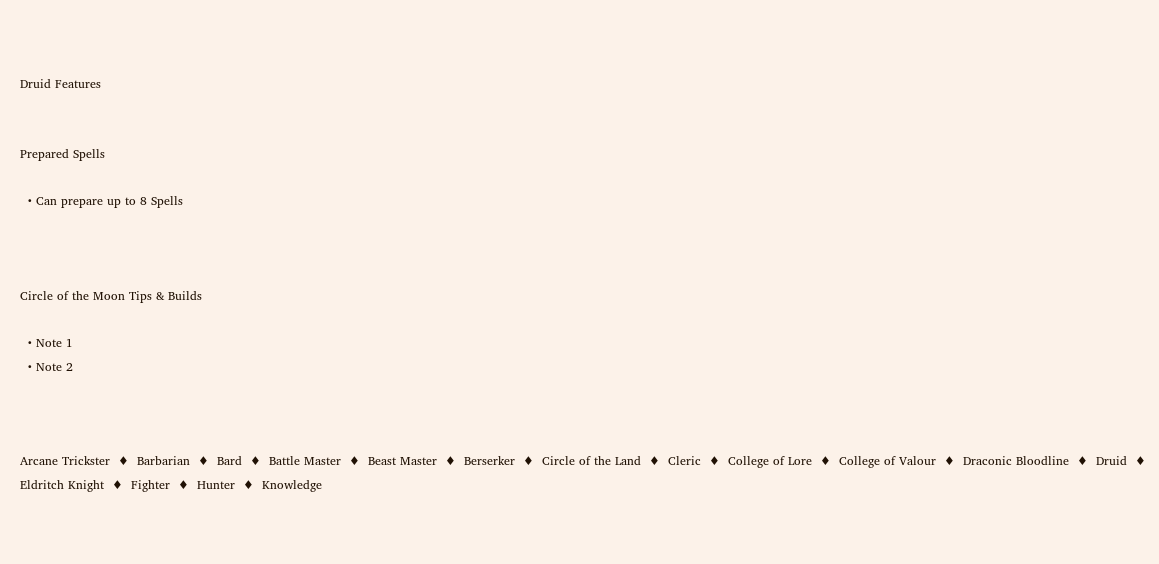Druid Features


Prepared Spells

  • Can prepare up to 8 Spells



Circle of the Moon Tips & Builds

  • Note 1
  • Note 2



Arcane Trickster  ♦  Barbarian  ♦  Bard  ♦  Battle Master  ♦  Beast Master  ♦  Berserker  ♦  Circle of the Land  ♦  Cleric  ♦  College of Lore  ♦  College of Valour  ♦  Draconic Bloodline  ♦  Druid  ♦  Eldritch Knight  ♦  Fighter  ♦  Hunter  ♦  Knowledge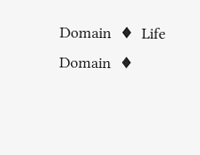Domain  ♦  Life Domain  ♦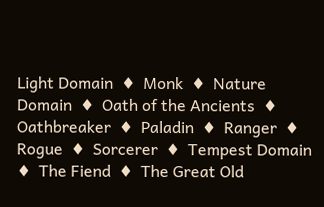Light Domain  ♦  Monk  ♦  Nature Domain  ♦  Oath of the Ancients  ♦  Oathbreaker  ♦  Paladin  ♦  Ranger  ♦  Rogue  ♦  Sorcerer  ♦  Tempest Domain  ♦  The Fiend  ♦  The Great Old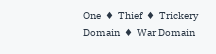One  ♦  Thief  ♦  Trickery Domain  ♦  War Domain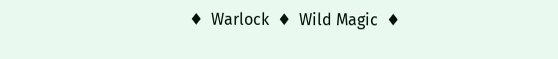♦  Warlock  ♦  Wild Magic  ♦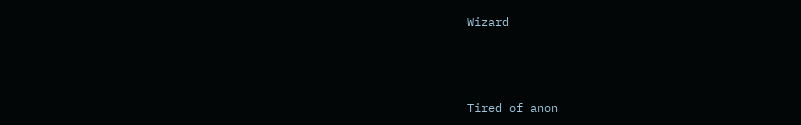Wizard



Tired of anon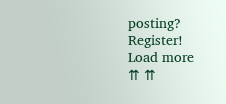posting? Register!
Load more
⇈ ⇈